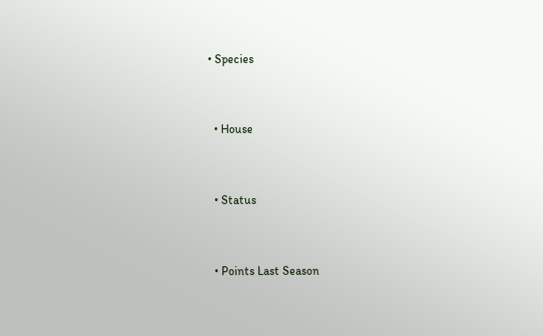• Species


  • House


  • Status


  • Points Last Season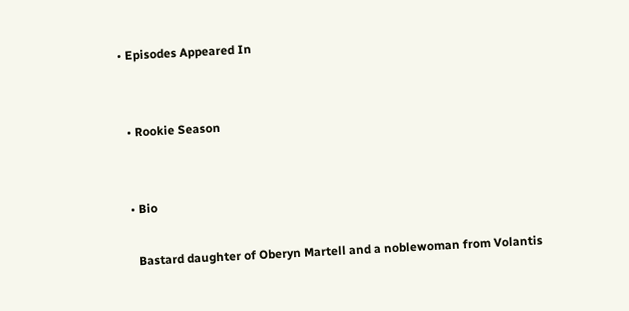• Episodes Appeared In


  • Rookie Season


  • Bio

    Bastard daughter of Oberyn Martell and a noblewoman from Volantis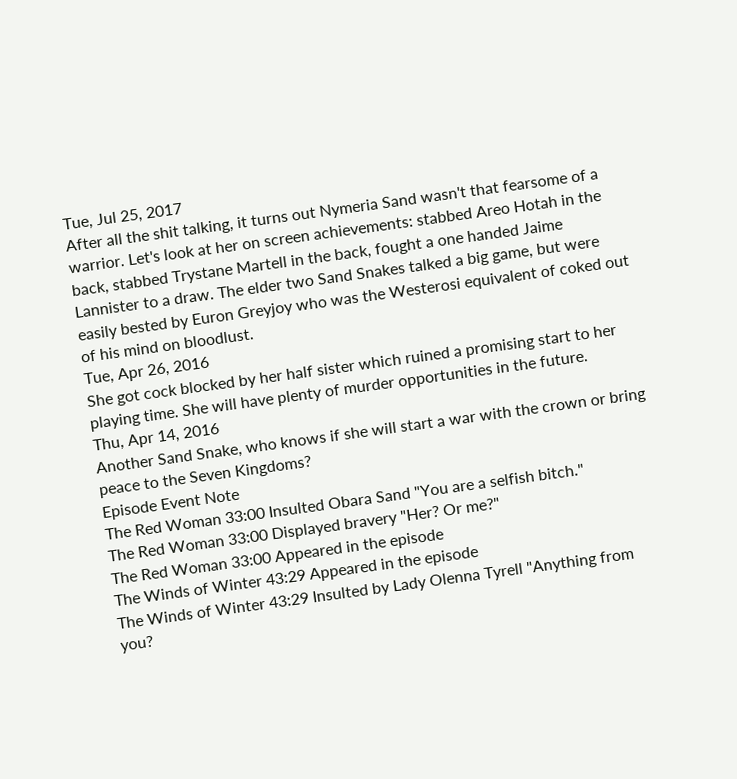Tue, Jul 25, 2017
After all the shit talking, it turns out Nymeria Sand wasn't that fearsome of a warrior. Let's look at her on screen achievements: stabbed Areo Hotah in the back, stabbed Trystane Martell in the back, fought a one handed Jaime Lannister to a draw. The elder two Sand Snakes talked a big game, but were easily bested by Euron Greyjoy who was the Westerosi equivalent of coked out of his mind on bloodlust.
Tue, Apr 26, 2016
She got cock blocked by her half sister which ruined a promising start to her playing time. She will have plenty of murder opportunities in the future.
Thu, Apr 14, 2016
Another Sand Snake, who knows if she will start a war with the crown or bring peace to the Seven Kingdoms?
Episode Event Note
The Red Woman 33:00 Insulted Obara Sand "You are a selfish bitch."
The Red Woman 33:00 Displayed bravery "Her? Or me?"
The Red Woman 33:00 Appeared in the episode
The Winds of Winter 43:29 Appeared in the episode
The Winds of Winter 43:29 Insulted by Lady Olenna Tyrell "Anything from you?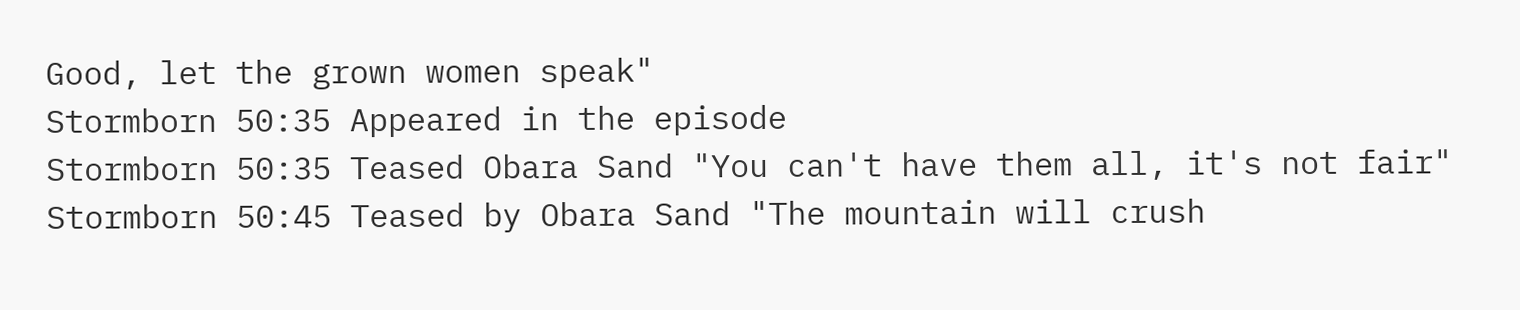Good, let the grown women speak"
Stormborn 50:35 Appeared in the episode
Stormborn 50:35 Teased Obara Sand "You can't have them all, it's not fair"
Stormborn 50:45 Teased by Obara Sand "The mountain will crush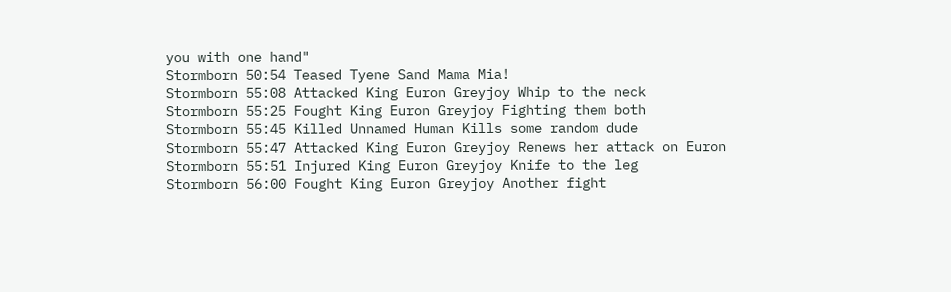you with one hand"
Stormborn 50:54 Teased Tyene Sand Mama Mia!
Stormborn 55:08 Attacked King Euron Greyjoy Whip to the neck
Stormborn 55:25 Fought King Euron Greyjoy Fighting them both
Stormborn 55:45 Killed Unnamed Human Kills some random dude
Stormborn 55:47 Attacked King Euron Greyjoy Renews her attack on Euron
Stormborn 55:51 Injured King Euron Greyjoy Knife to the leg
Stormborn 56:00 Fought King Euron Greyjoy Another fight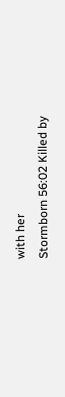with her
Stormborn 56:02 Killed by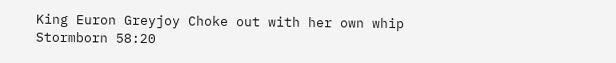King Euron Greyjoy Choke out with her own whip
Stormborn 58:20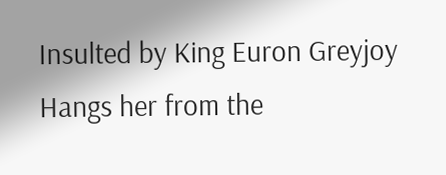Insulted by King Euron Greyjoy Hangs her from the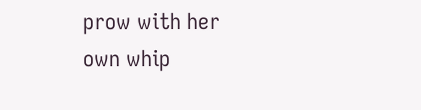prow with her own whip